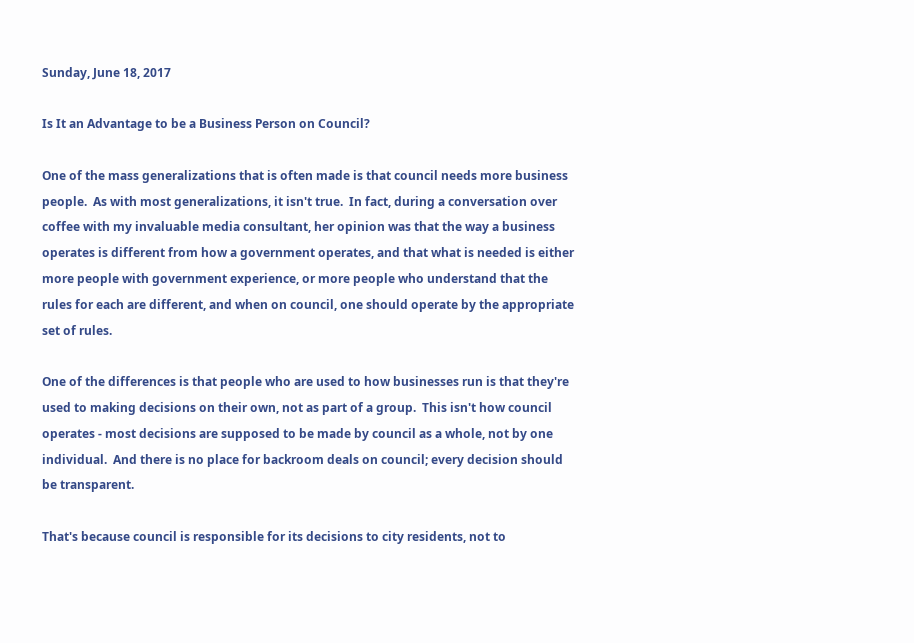Sunday, June 18, 2017

Is It an Advantage to be a Business Person on Council?

One of the mass generalizations that is often made is that council needs more business people.  As with most generalizations, it isn't true.  In fact, during a conversation over coffee with my invaluable media consultant, her opinion was that the way a business operates is different from how a government operates, and that what is needed is either more people with government experience, or more people who understand that the rules for each are different, and when on council, one should operate by the appropriate set of rules.

One of the differences is that people who are used to how businesses run is that they're used to making decisions on their own, not as part of a group.  This isn't how council operates - most decisions are supposed to be made by council as a whole, not by one individual.  And there is no place for backroom deals on council; every decision should be transparent.

That's because council is responsible for its decisions to city residents, not to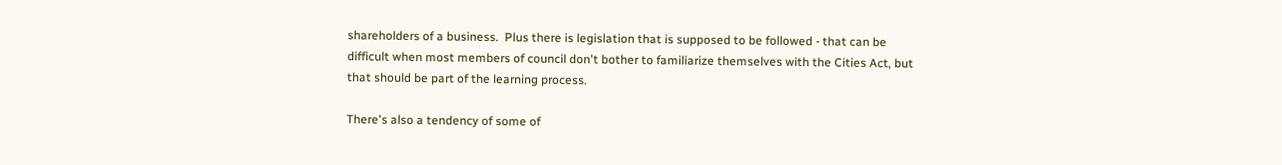shareholders of a business.  Plus there is legislation that is supposed to be followed - that can be difficult when most members of council don't bother to familiarize themselves with the Cities Act, but that should be part of the learning process.

There's also a tendency of some of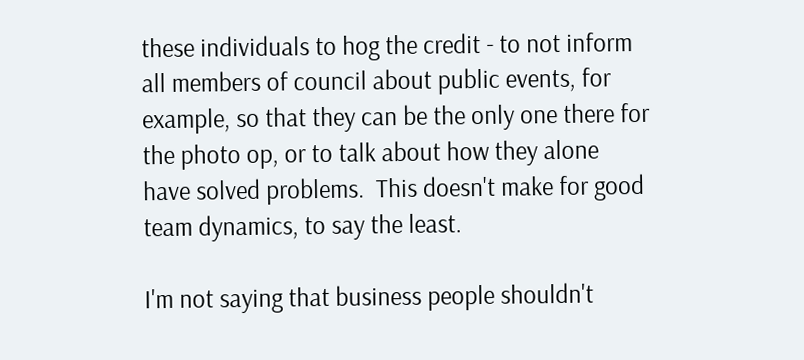these individuals to hog the credit - to not inform all members of council about public events, for example, so that they can be the only one there for the photo op, or to talk about how they alone have solved problems.  This doesn't make for good team dynamics, to say the least.

I'm not saying that business people shouldn't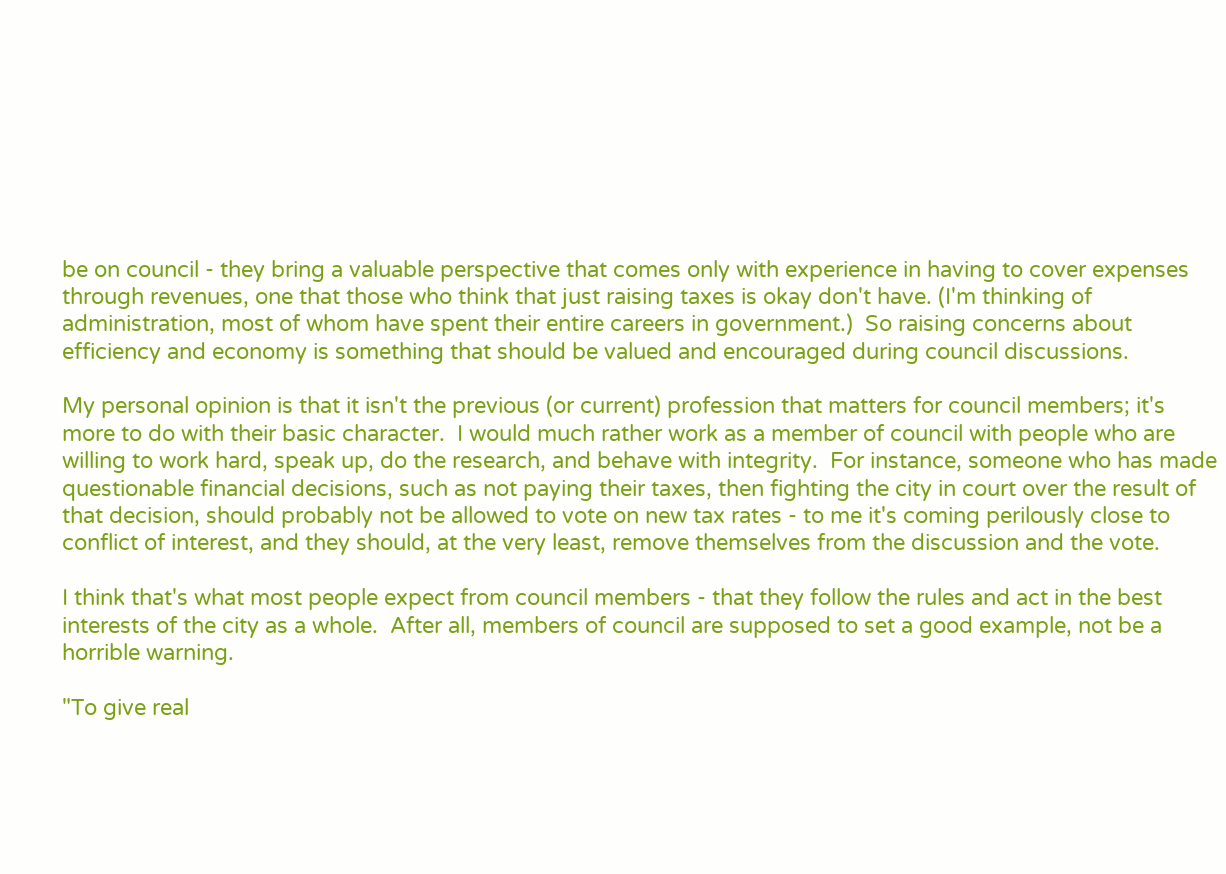be on council - they bring a valuable perspective that comes only with experience in having to cover expenses through revenues, one that those who think that just raising taxes is okay don't have. (I'm thinking of administration, most of whom have spent their entire careers in government.)  So raising concerns about efficiency and economy is something that should be valued and encouraged during council discussions.

My personal opinion is that it isn't the previous (or current) profession that matters for council members; it's more to do with their basic character.  I would much rather work as a member of council with people who are willing to work hard, speak up, do the research, and behave with integrity.  For instance, someone who has made questionable financial decisions, such as not paying their taxes, then fighting the city in court over the result of that decision, should probably not be allowed to vote on new tax rates - to me it's coming perilously close to conflict of interest, and they should, at the very least, remove themselves from the discussion and the vote.

I think that's what most people expect from council members - that they follow the rules and act in the best interests of the city as a whole.  After all, members of council are supposed to set a good example, not be a horrible warning.

"To give real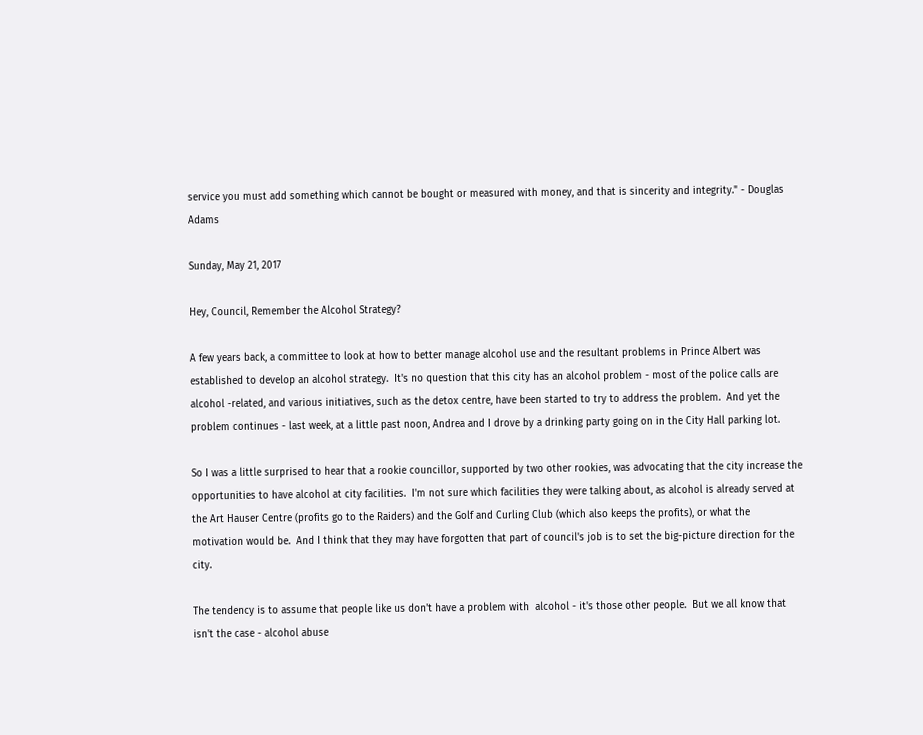service you must add something which cannot be bought or measured with money, and that is sincerity and integrity." - Douglas Adams

Sunday, May 21, 2017

Hey, Council, Remember the Alcohol Strategy?

A few years back, a committee to look at how to better manage alcohol use and the resultant problems in Prince Albert was established to develop an alcohol strategy.  It's no question that this city has an alcohol problem - most of the police calls are alcohol -related, and various initiatives, such as the detox centre, have been started to try to address the problem.  And yet the problem continues - last week, at a little past noon, Andrea and I drove by a drinking party going on in the City Hall parking lot.

So I was a little surprised to hear that a rookie councillor, supported by two other rookies, was advocating that the city increase the opportunities to have alcohol at city facilities.  I'm not sure which facilities they were talking about, as alcohol is already served at the Art Hauser Centre (profits go to the Raiders) and the Golf and Curling Club (which also keeps the profits), or what the motivation would be.  And I think that they may have forgotten that part of council's job is to set the big-picture direction for the city.

The tendency is to assume that people like us don't have a problem with  alcohol - it's those other people.  But we all know that isn't the case - alcohol abuse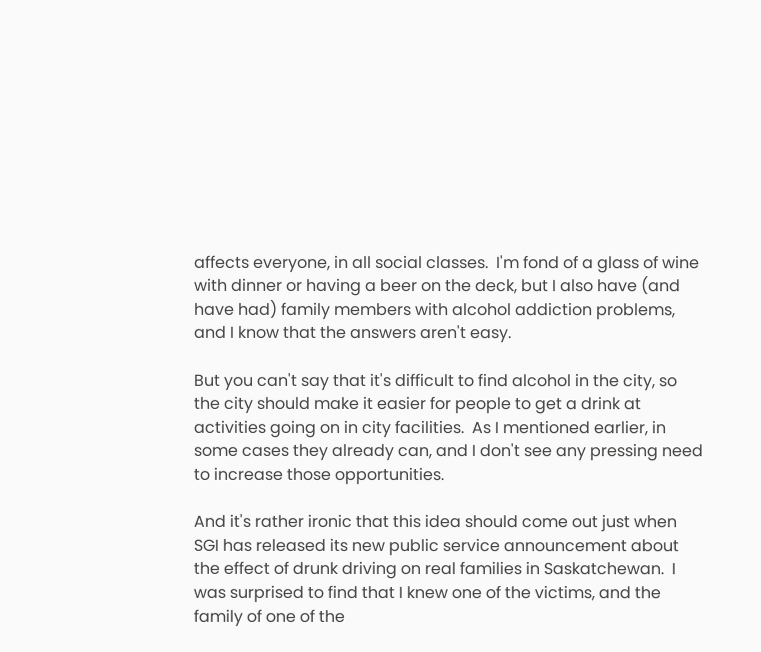affects everyone, in all social classes.  I'm fond of a glass of wine with dinner or having a beer on the deck, but I also have (and have had) family members with alcohol addiction problems, and I know that the answers aren't easy.

But you can't say that it's difficult to find alcohol in the city, so the city should make it easier for people to get a drink at activities going on in city facilities.  As I mentioned earlier, in some cases they already can, and I don't see any pressing need to increase those opportunities.

And it's rather ironic that this idea should come out just when SGI has released its new public service announcement about the effect of drunk driving on real families in Saskatchewan.  I was surprised to find that I knew one of the victims, and the family of one of the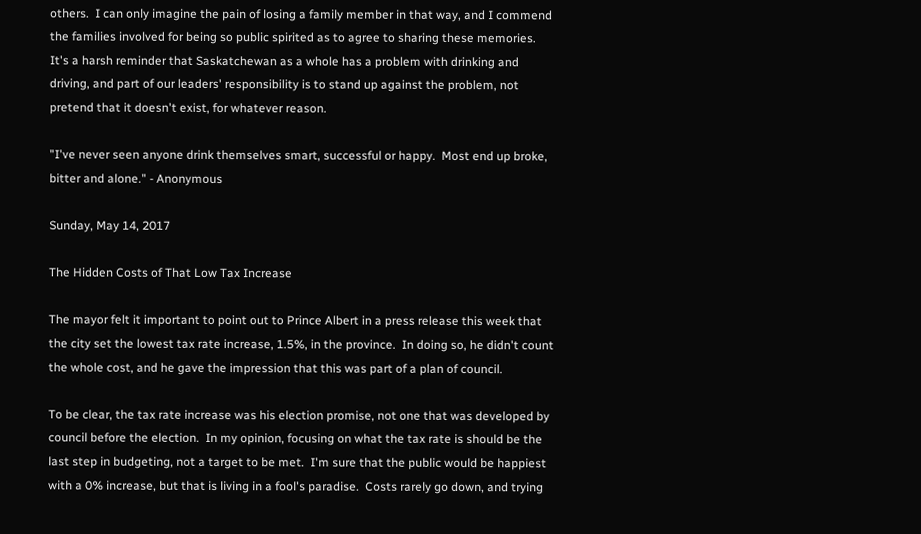others.  I can only imagine the pain of losing a family member in that way, and I commend the families involved for being so public spirited as to agree to sharing these memories.  It's a harsh reminder that Saskatchewan as a whole has a problem with drinking and driving, and part of our leaders' responsibility is to stand up against the problem, not pretend that it doesn't exist, for whatever reason.

"I've never seen anyone drink themselves smart, successful or happy.  Most end up broke, bitter and alone." - Anonymous

Sunday, May 14, 2017

The Hidden Costs of That Low Tax Increase

The mayor felt it important to point out to Prince Albert in a press release this week that the city set the lowest tax rate increase, 1.5%, in the province.  In doing so, he didn't count the whole cost, and he gave the impression that this was part of a plan of council.

To be clear, the tax rate increase was his election promise, not one that was developed by council before the election.  In my opinion, focusing on what the tax rate is should be the last step in budgeting, not a target to be met.  I'm sure that the public would be happiest with a 0% increase, but that is living in a fool's paradise.  Costs rarely go down, and trying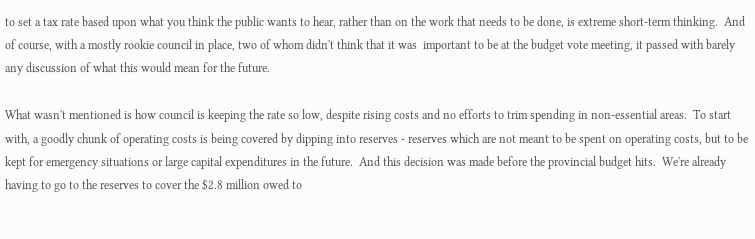to set a tax rate based upon what you think the public wants to hear, rather than on the work that needs to be done, is extreme short-term thinking.  And of course, with a mostly rookie council in place, two of whom didn't think that it was  important to be at the budget vote meeting, it passed with barely any discussion of what this would mean for the future.

What wasn't mentioned is how council is keeping the rate so low, despite rising costs and no efforts to trim spending in non-essential areas.  To start with, a goodly chunk of operating costs is being covered by dipping into reserves - reserves which are not meant to be spent on operating costs, but to be kept for emergency situations or large capital expenditures in the future.  And this decision was made before the provincial budget hits.  We're already having to go to the reserves to cover the $2.8 million owed to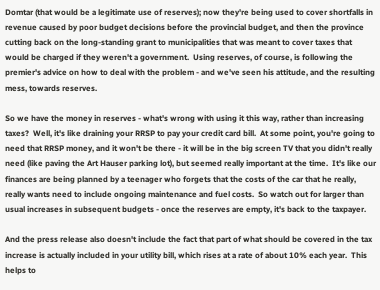Domtar (that would be a legitimate use of reserves); now they're being used to cover shortfalls in revenue caused by poor budget decisions before the provincial budget, and then the province cutting back on the long-standing grant to municipalities that was meant to cover taxes that would be charged if they weren't a government.  Using reserves, of course, is following the premier's advice on how to deal with the problem - and we've seen his attitude, and the resulting mess, towards reserves.

So we have the money in reserves - what's wrong with using it this way, rather than increasing taxes?  Well, it's like draining your RRSP to pay your credit card bill.  At some point, you're going to need that RRSP money, and it won't be there - it will be in the big screen TV that you didn't really need (like paving the Art Hauser parking lot), but seemed really important at the time.  It's like our finances are being planned by a teenager who forgets that the costs of the car that he really, really wants need to include ongoing maintenance and fuel costs.  So watch out for larger than usual increases in subsequent budgets - once the reserves are empty, it's back to the taxpayer.

And the press release also doesn't include the fact that part of what should be covered in the tax increase is actually included in your utility bill, which rises at a rate of about 10% each year.  This helps to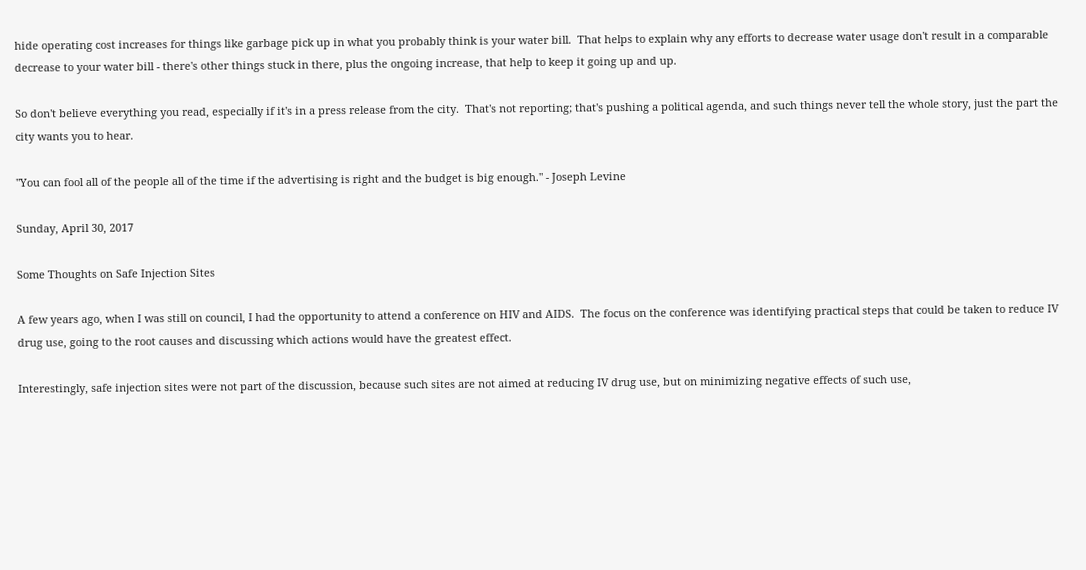hide operating cost increases for things like garbage pick up in what you probably think is your water bill.  That helps to explain why any efforts to decrease water usage don't result in a comparable decrease to your water bill - there's other things stuck in there, plus the ongoing increase, that help to keep it going up and up.

So don't believe everything you read, especially if it's in a press release from the city.  That's not reporting; that's pushing a political agenda, and such things never tell the whole story, just the part the city wants you to hear.

"You can fool all of the people all of the time if the advertising is right and the budget is big enough." - Joseph Levine

Sunday, April 30, 2017

Some Thoughts on Safe Injection Sites

A few years ago, when I was still on council, I had the opportunity to attend a conference on HIV and AIDS.  The focus on the conference was identifying practical steps that could be taken to reduce IV drug use, going to the root causes and discussing which actions would have the greatest effect.

Interestingly, safe injection sites were not part of the discussion, because such sites are not aimed at reducing IV drug use, but on minimizing negative effects of such use,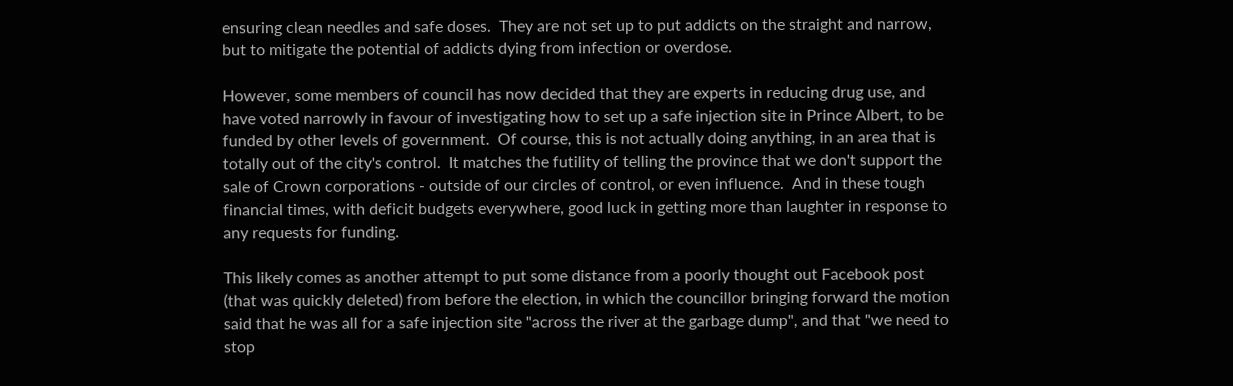ensuring clean needles and safe doses.  They are not set up to put addicts on the straight and narrow, but to mitigate the potential of addicts dying from infection or overdose.

However, some members of council has now decided that they are experts in reducing drug use, and have voted narrowly in favour of investigating how to set up a safe injection site in Prince Albert, to be funded by other levels of government.  Of course, this is not actually doing anything, in an area that is totally out of the city's control.  It matches the futility of telling the province that we don't support the sale of Crown corporations - outside of our circles of control, or even influence.  And in these tough financial times, with deficit budgets everywhere, good luck in getting more than laughter in response to any requests for funding.

This likely comes as another attempt to put some distance from a poorly thought out Facebook post (that was quickly deleted) from before the election, in which the councillor bringing forward the motion said that he was all for a safe injection site "across the river at the garbage dump", and that "we need to stop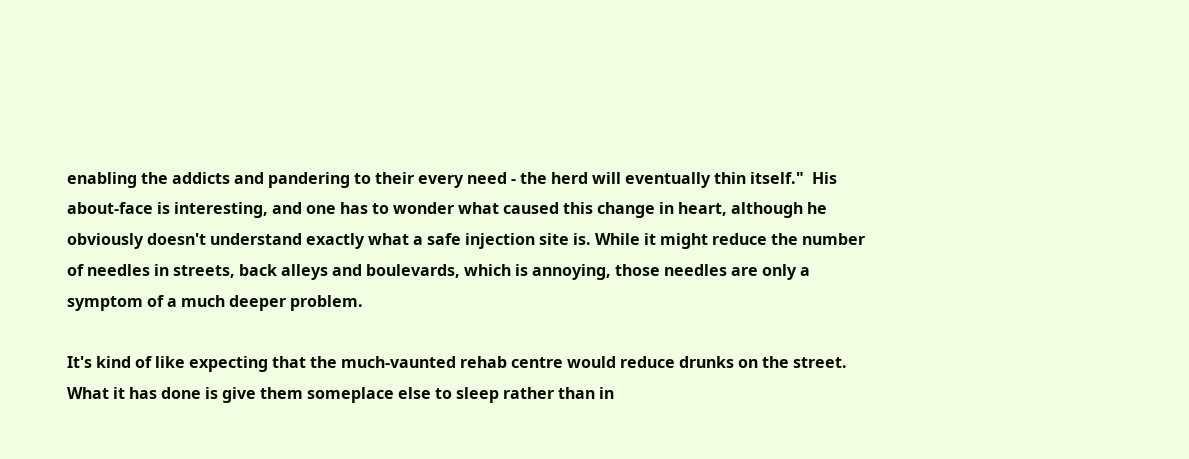enabling the addicts and pandering to their every need - the herd will eventually thin itself."  His about-face is interesting, and one has to wonder what caused this change in heart, although he obviously doesn't understand exactly what a safe injection site is. While it might reduce the number of needles in streets, back alleys and boulevards, which is annoying, those needles are only a symptom of a much deeper problem.

It's kind of like expecting that the much-vaunted rehab centre would reduce drunks on the street.  What it has done is give them someplace else to sleep rather than in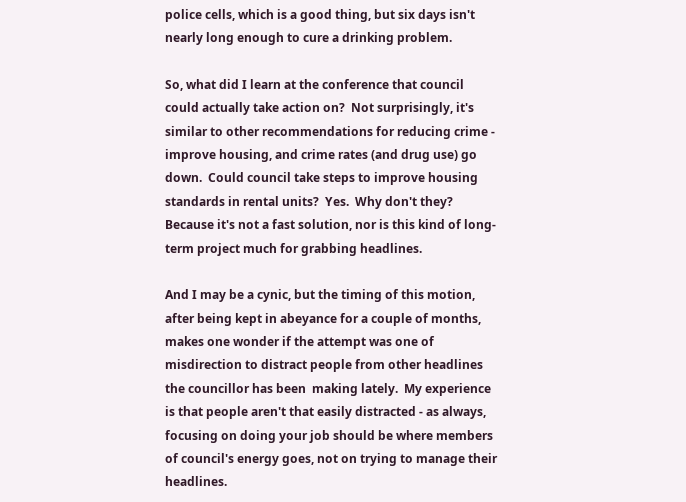police cells, which is a good thing, but six days isn't nearly long enough to cure a drinking problem.

So, what did I learn at the conference that council could actually take action on?  Not surprisingly, it's similar to other recommendations for reducing crime - improve housing, and crime rates (and drug use) go down.  Could council take steps to improve housing standards in rental units?  Yes.  Why don't they?  Because it's not a fast solution, nor is this kind of long-term project much for grabbing headlines.

And I may be a cynic, but the timing of this motion, after being kept in abeyance for a couple of months, makes one wonder if the attempt was one of misdirection to distract people from other headlines the councillor has been  making lately.  My experience is that people aren't that easily distracted - as always, focusing on doing your job should be where members of council's energy goes, not on trying to manage their headlines.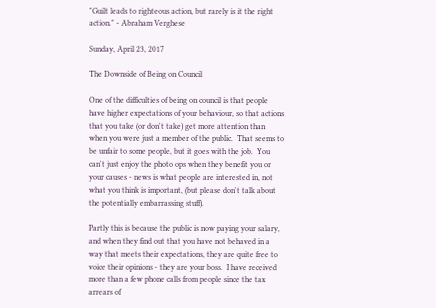"Guilt leads to righteous action, but rarely is it the right action." - Abraham Verghese

Sunday, April 23, 2017

The Downside of Being on Council

One of the difficulties of being on council is that people have higher expectations of your behaviour, so that actions that you take (or don't take) get more attention than when you were just a member of the public.  That seems to be unfair to some people, but it goes with the job.  You can't just enjoy the photo ops when they benefit you or your causes - news is what people are interested in, not what you think is important, (but please don't talk about the potentially embarrassing stuff).

Partly this is because the public is now paying your salary, and when they find out that you have not behaved in a way that meets their expectations, they are quite free to voice their opinions - they are your boss.  I have received more than a few phone calls from people since the tax arrears of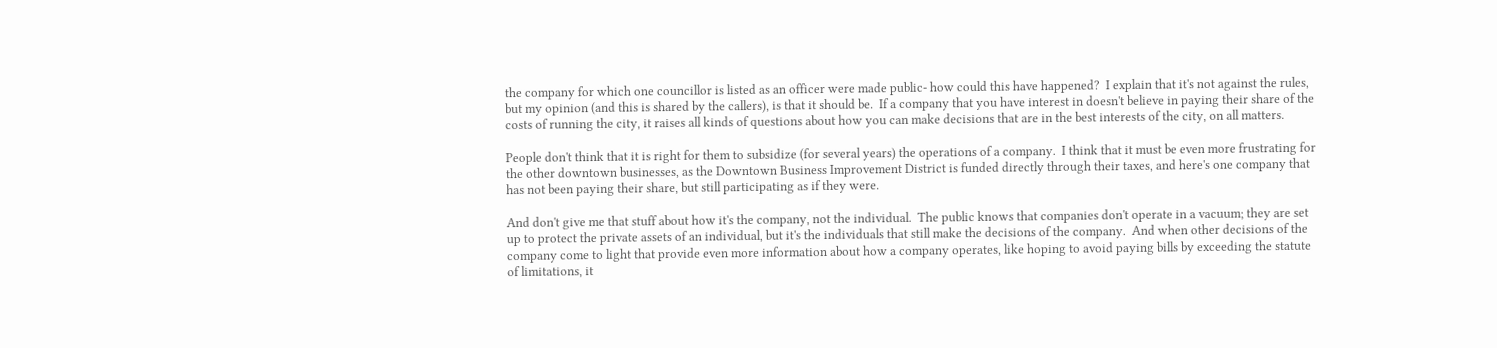the company for which one councillor is listed as an officer were made public- how could this have happened?  I explain that it's not against the rules, but my opinion (and this is shared by the callers), is that it should be.  If a company that you have interest in doesn't believe in paying their share of the costs of running the city, it raises all kinds of questions about how you can make decisions that are in the best interests of the city, on all matters.

People don't think that it is right for them to subsidize (for several years) the operations of a company.  I think that it must be even more frustrating for the other downtown businesses, as the Downtown Business Improvement District is funded directly through their taxes, and here's one company that has not been paying their share, but still participating as if they were.

And don't give me that stuff about how it's the company, not the individual.  The public knows that companies don't operate in a vacuum; they are set up to protect the private assets of an individual, but it's the individuals that still make the decisions of the company.  And when other decisions of the company come to light that provide even more information about how a company operates, like hoping to avoid paying bills by exceeding the statute of limitations, it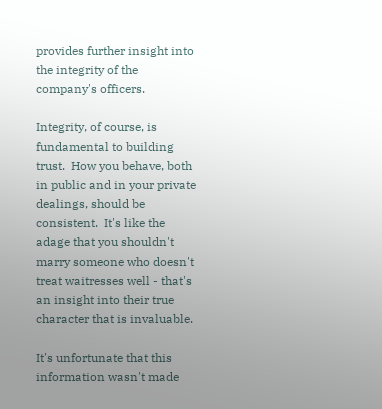provides further insight into the integrity of the company's officers.

Integrity, of course, is fundamental to building trust.  How you behave, both in public and in your private dealings, should be consistent.  It's like the adage that you shouldn't marry someone who doesn't treat waitresses well - that's an insight into their true character that is invaluable.

It's unfortunate that this information wasn't made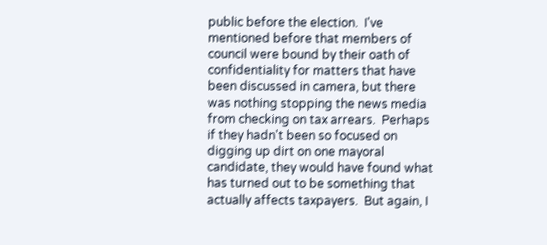public before the election.  I've mentioned before that members of council were bound by their oath of confidentiality for matters that have been discussed in camera, but there was nothing stopping the news media from checking on tax arrears.  Perhaps if they hadn't been so focused on digging up dirt on one mayoral candidate, they would have found what has turned out to be something that actually affects taxpayers.  But again, I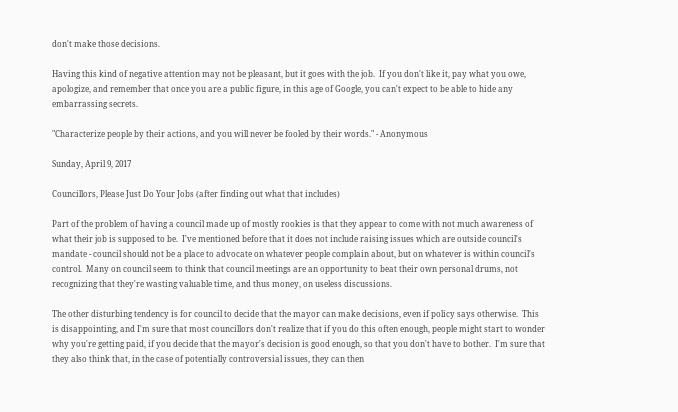don't make those decisions.

Having this kind of negative attention may not be pleasant, but it goes with the job.  If you don't like it, pay what you owe, apologize, and remember that once you are a public figure, in this age of Google, you can't expect to be able to hide any embarrassing secrets.

"Characterize people by their actions, and you will never be fooled by their words." - Anonymous

Sunday, April 9, 2017

Councillors, Please Just Do Your Jobs (after finding out what that includes)

Part of the problem of having a council made up of mostly rookies is that they appear to come with not much awareness of what their job is supposed to be.  I've mentioned before that it does not include raising issues which are outside council's mandate - council should not be a place to advocate on whatever people complain about, but on whatever is within council's control.  Many on council seem to think that council meetings are an opportunity to beat their own personal drums, not recognizing that they're wasting valuable time, and thus money, on useless discussions.

The other disturbing tendency is for council to decide that the mayor can make decisions, even if policy says otherwise.  This is disappointing, and I'm sure that most councillors don't realize that if you do this often enough, people might start to wonder why you're getting paid, if you decide that the mayor's decision is good enough, so that you don't have to bother.  I'm sure that they also think that, in the case of potentially controversial issues, they can then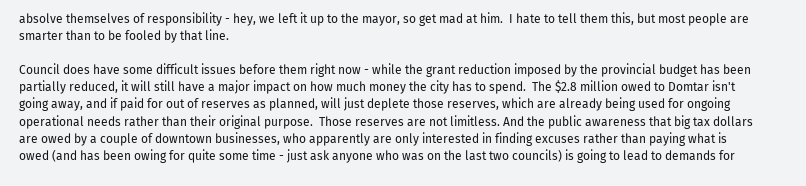absolve themselves of responsibility - hey, we left it up to the mayor, so get mad at him.  I hate to tell them this, but most people are smarter than to be fooled by that line.

Council does have some difficult issues before them right now - while the grant reduction imposed by the provincial budget has been partially reduced, it will still have a major impact on how much money the city has to spend.  The $2.8 million owed to Domtar isn't going away, and if paid for out of reserves as planned, will just deplete those reserves, which are already being used for ongoing operational needs rather than their original purpose.  Those reserves are not limitless. And the public awareness that big tax dollars are owed by a couple of downtown businesses, who apparently are only interested in finding excuses rather than paying what is owed (and has been owing for quite some time - just ask anyone who was on the last two councils) is going to lead to demands for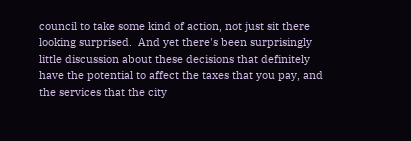council to take some kind of action, not just sit there looking surprised.  And yet there's been surprisingly little discussion about these decisions that definitely have the potential to affect the taxes that you pay, and the services that the city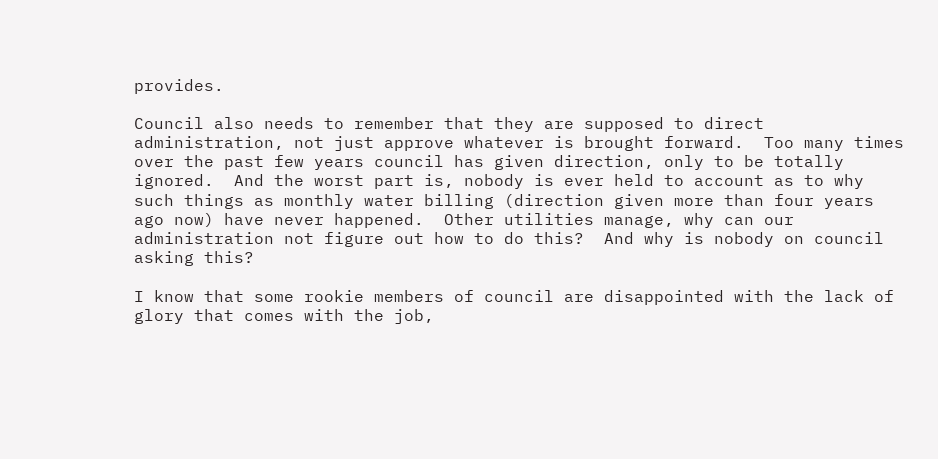provides.

Council also needs to remember that they are supposed to direct administration, not just approve whatever is brought forward.  Too many times over the past few years council has given direction, only to be totally ignored.  And the worst part is, nobody is ever held to account as to why such things as monthly water billing (direction given more than four years ago now) have never happened.  Other utilities manage, why can our administration not figure out how to do this?  And why is nobody on council asking this?

I know that some rookie members of council are disappointed with the lack of glory that comes with the job,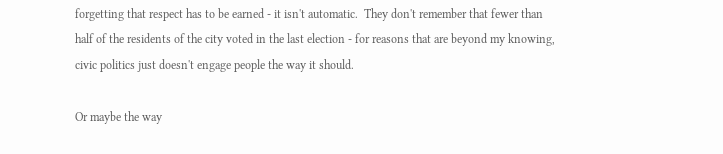forgetting that respect has to be earned - it isn't automatic.  They don't remember that fewer than half of the residents of the city voted in the last election - for reasons that are beyond my knowing, civic politics just doesn't engage people the way it should.

Or maybe the way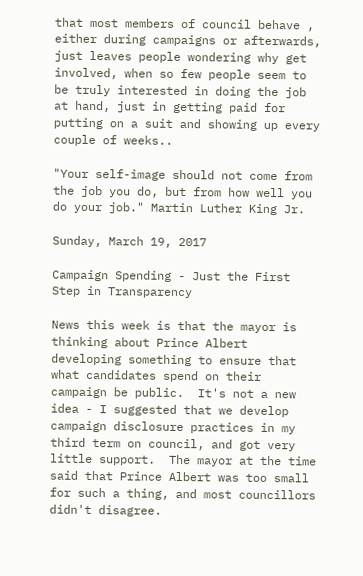that most members of council behave , either during campaigns or afterwards, just leaves people wondering why get involved, when so few people seem to be truly interested in doing the job at hand, just in getting paid for putting on a suit and showing up every couple of weeks..

"Your self-image should not come from the job you do, but from how well you do your job." Martin Luther King Jr.

Sunday, March 19, 2017

Campaign Spending - Just the First Step in Transparency

News this week is that the mayor is thinking about Prince Albert developing something to ensure that what candidates spend on their campaign be public.  It's not a new idea - I suggested that we develop campaign disclosure practices in my third term on council, and got very little support.  The mayor at the time said that Prince Albert was too small for such a thing, and most councillors didn't disagree.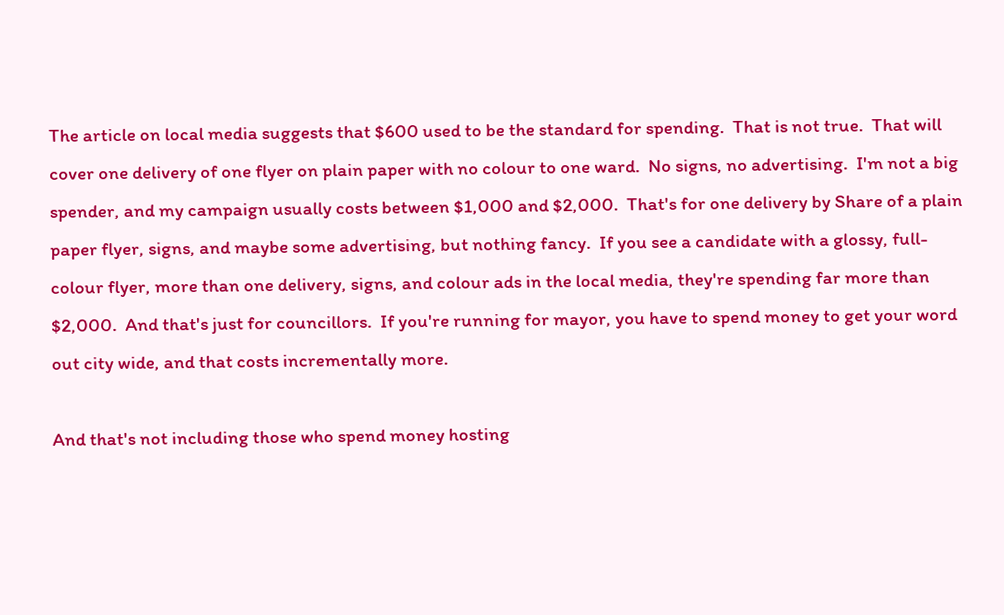The article on local media suggests that $600 used to be the standard for spending.  That is not true.  That will cover one delivery of one flyer on plain paper with no colour to one ward.  No signs, no advertising.  I'm not a big spender, and my campaign usually costs between $1,000 and $2,000.  That's for one delivery by Share of a plain paper flyer, signs, and maybe some advertising, but nothing fancy.  If you see a candidate with a glossy, full-colour flyer, more than one delivery, signs, and colour ads in the local media, they're spending far more than $2,000.  And that's just for councillors.  If you're running for mayor, you have to spend money to get your word out city wide, and that costs incrementally more.

And that's not including those who spend money hosting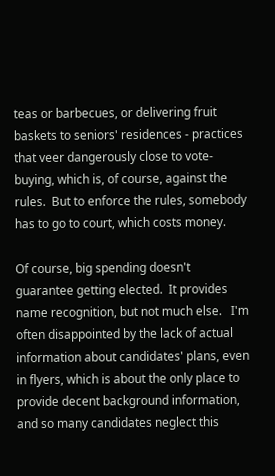teas or barbecues, or delivering fruit baskets to seniors' residences - practices that veer dangerously close to vote-buying, which is, of course, against the rules.  But to enforce the rules, somebody has to go to court, which costs money.

Of course, big spending doesn't guarantee getting elected.  It provides name recognition, but not much else.   I'm often disappointed by the lack of actual information about candidates' plans, even in flyers, which is about the only place to provide decent background information, and so many candidates neglect this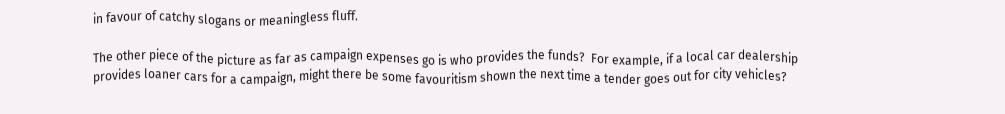in favour of catchy slogans or meaningless fluff.

The other piece of the picture as far as campaign expenses go is who provides the funds?  For example, if a local car dealership provides loaner cars for a campaign, might there be some favouritism shown the next time a tender goes out for city vehicles?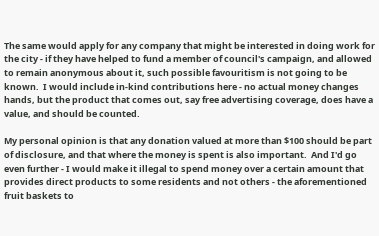The same would apply for any company that might be interested in doing work for the city - if they have helped to fund a member of council's campaign, and allowed to remain anonymous about it, such possible favouritism is not going to be known.  I would include in-kind contributions here - no actual money changes hands, but the product that comes out, say free advertising coverage, does have a value, and should be counted.

My personal opinion is that any donation valued at more than $100 should be part of disclosure, and that where the money is spent is also important.  And I'd go even further - I would make it illegal to spend money over a certain amount that provides direct products to some residents and not others - the aforementioned fruit baskets to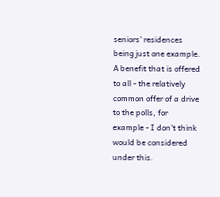seniors' residences being just one example.  A benefit that is offered to all - the relatively common offer of a drive to the polls, for example - I don't think would be considered under this.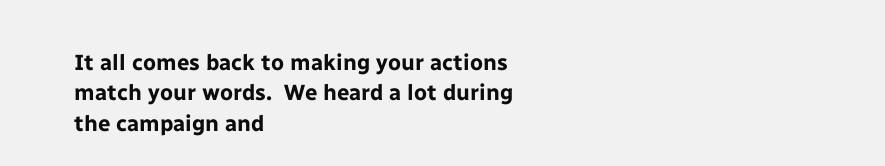It all comes back to making your actions match your words.  We heard a lot during the campaign and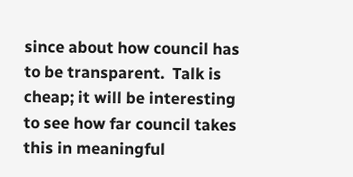since about how council has to be transparent.  Talk is cheap; it will be interesting to see how far council takes this in meaningful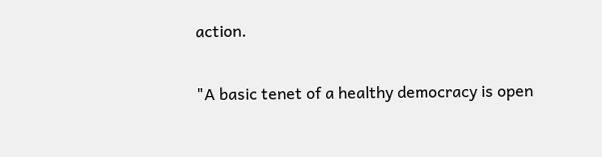action.

"A basic tenet of a healthy democracy is open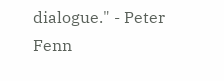dialogue." - Peter Fenn